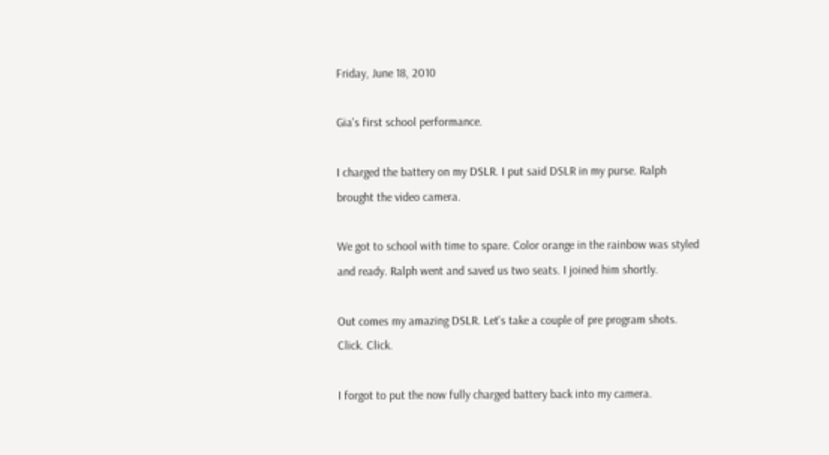Friday, June 18, 2010

Gia's first school performance.

I charged the battery on my DSLR. I put said DSLR in my purse. Ralph brought the video camera.

We got to school with time to spare. Color orange in the rainbow was styled and ready. Ralph went and saved us two seats. I joined him shortly.

Out comes my amazing DSLR. Let's take a couple of pre program shots. Click. Click.

I forgot to put the now fully charged battery back into my camera.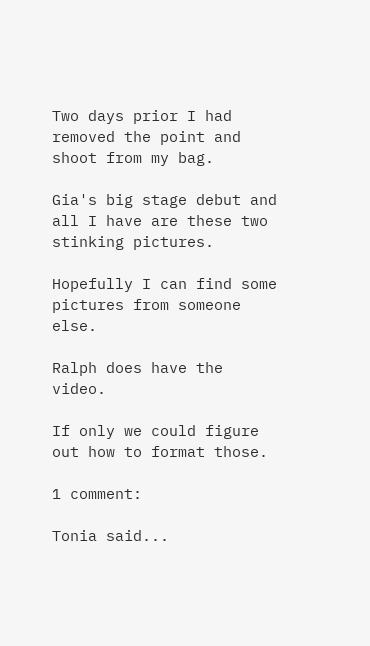Two days prior I had removed the point and shoot from my bag.

Gia's big stage debut and all I have are these two stinking pictures.

Hopefully I can find some pictures from someone else.

Ralph does have the video.

If only we could figure out how to format those.

1 comment:

Tonia said...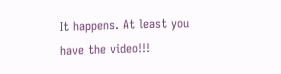It happens. At least you have the video!!!